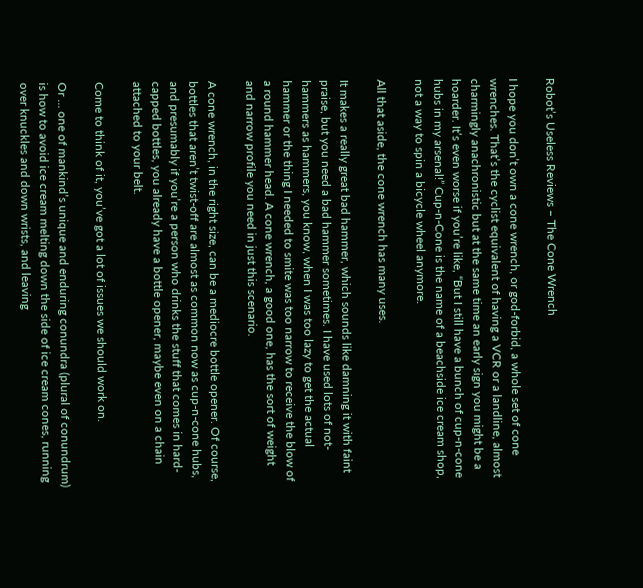Robot’s Useless Reviews – The Cone Wrench

I hope you don’t own a cone wrench, or god-forbid, a whole set of cone wrenches. That’s the cyclist equivalent of having a VCR or a landline, almost charmingly anachronistic but at the same time an early sign you might be a hoarder. It’s even worse if you’re like, “But I still have a bunch of cup-n-cone hubs in my arsenal!” Cup-n-Cone is the name of a beachside ice cream shop, not a way to spin a bicycle wheel anymore.

All that aside, the cone wrench has many uses.

It makes a really great bad hammer, which sounds like damning it with faint praise, but you need a bad hammer sometimes. I have used lots of not-hammers as hammers, you know, when I was too lazy to get the actual hammer or the thing I needed to smite was too narrow to receive the blow of a round hammer head. A cone wrench, a good one, has the sort of weight and narrow profile you need in just this scenario.

A cone wrench, in the right size, can be a mediocre bottle opener. Of course, bottles that aren’t twist-off are almost as common now as cup-n-cone hubs, and presumably if you’re a person who drinks the stuff that comes in hard-capped bottles, you already have a bottle opener, maybe even on a chain attached to your belt.

Come to think of it, you’ve got a lot of issues we should work on.

Or … one of mankind’s unique and enduring conundra (plural of conundrum) is how to avoid ice cream melting down the side of ice cream cones, running over knuckles and down wrists, and leaving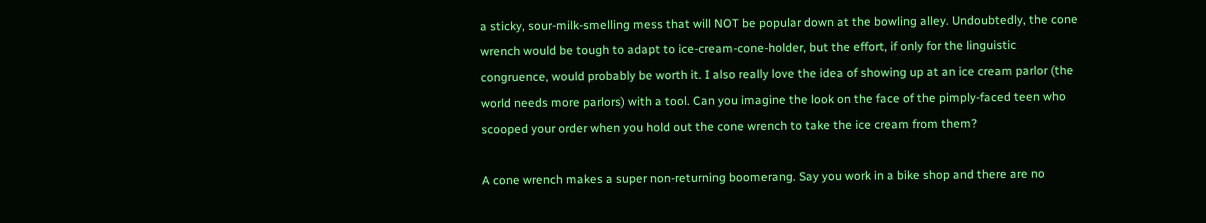a sticky, sour-milk-smelling mess that will NOT be popular down at the bowling alley. Undoubtedly, the cone wrench would be tough to adapt to ice-cream-cone-holder, but the effort, if only for the linguistic congruence, would probably be worth it. I also really love the idea of showing up at an ice cream parlor (the world needs more parlors) with a tool. Can you imagine the look on the face of the pimply-faced teen who scooped your order when you hold out the cone wrench to take the ice cream from them?

A cone wrench makes a super non-returning boomerang. Say you work in a bike shop and there are no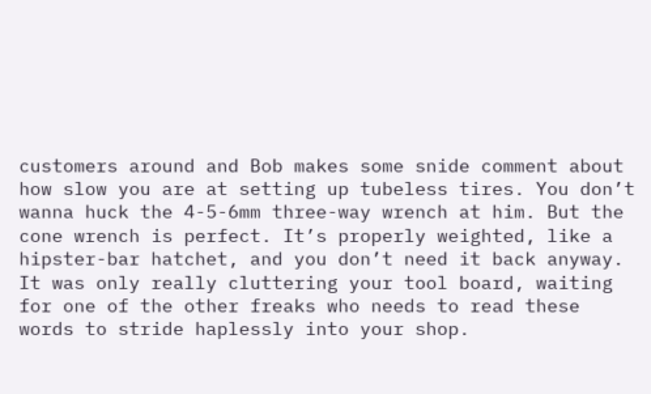customers around and Bob makes some snide comment about how slow you are at setting up tubeless tires. You don’t wanna huck the 4-5-6mm three-way wrench at him. But the cone wrench is perfect. It’s properly weighted, like a hipster-bar hatchet, and you don’t need it back anyway. It was only really cluttering your tool board, waiting for one of the other freaks who needs to read these words to stride haplessly into your shop.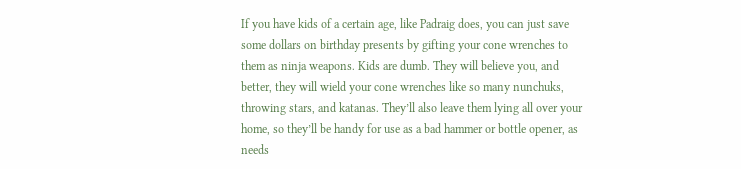If you have kids of a certain age, like Padraig does, you can just save some dollars on birthday presents by gifting your cone wrenches to them as ninja weapons. Kids are dumb. They will believe you, and better, they will wield your cone wrenches like so many nunchuks, throwing stars, and katanas. They’ll also leave them lying all over your home, so they’ll be handy for use as a bad hammer or bottle opener, as needs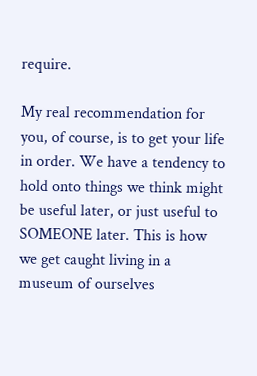require.

My real recommendation for you, of course, is to get your life in order. We have a tendency to hold onto things we think might be useful later, or just useful to SOMEONE later. This is how we get caught living in a museum of ourselves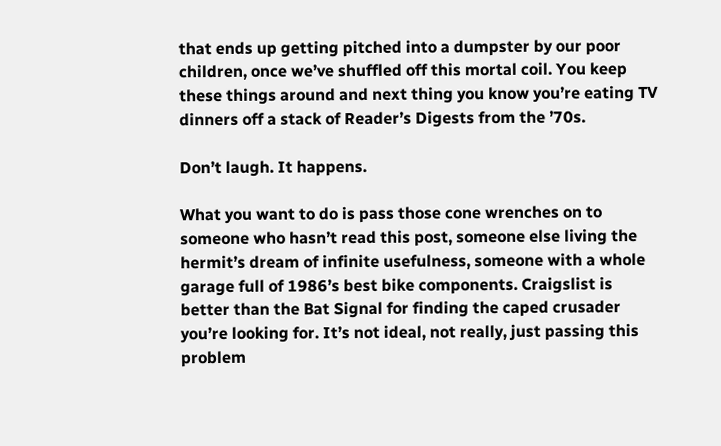that ends up getting pitched into a dumpster by our poor children, once we’ve shuffled off this mortal coil. You keep these things around and next thing you know you’re eating TV dinners off a stack of Reader’s Digests from the ’70s.

Don’t laugh. It happens.

What you want to do is pass those cone wrenches on to someone who hasn’t read this post, someone else living the hermit’s dream of infinite usefulness, someone with a whole garage full of 1986’s best bike components. Craigslist is better than the Bat Signal for finding the caped crusader you’re looking for. It’s not ideal, not really, just passing this problem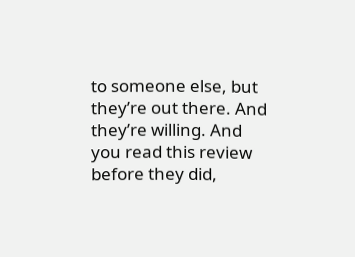to someone else, but they’re out there. And they’re willing. And you read this review before they did,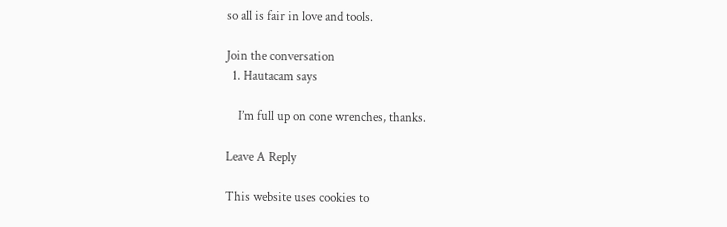so all is fair in love and tools.

Join the conversation
  1. Hautacam says

    I’m full up on cone wrenches, thanks.

Leave A Reply

This website uses cookies to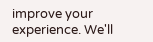improve your experience. We'll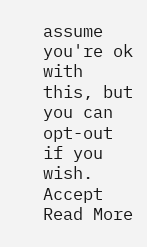assume you're ok with this, but you can opt-out if you wish. Accept Read More